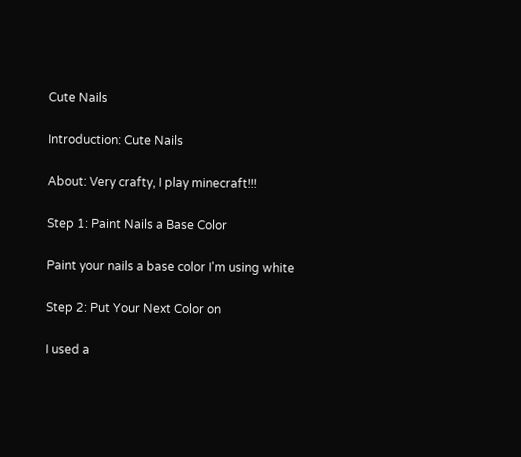Cute Nails

Introduction: Cute Nails

About: Very crafty, I play minecraft!!!

Step 1: Paint Nails a Base Color

Paint your nails a base color I'm using white

Step 2: Put Your Next Color on

I used a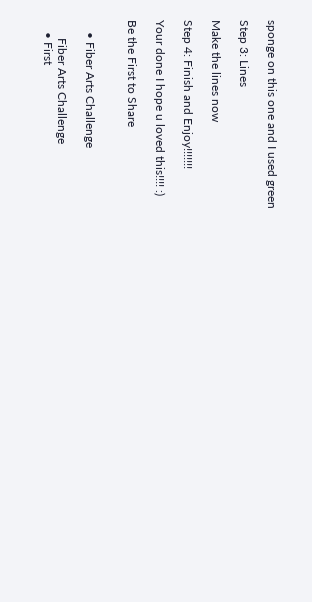sponge on this one and I used green

Step 3: Lines

Make the lines now

Step 4: Finish and Enjoy!!!!!!!

Your done I hope u loved this!!!! :)

Be the First to Share


    • Fiber Arts Challenge

      Fiber Arts Challenge
    • First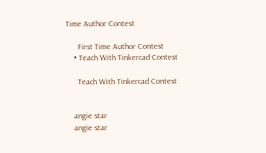Time Author Contest

      First Time Author Contest
    • Teach With Tinkercad Contest

      Teach With Tinkercad Contest


    angie star
    angie star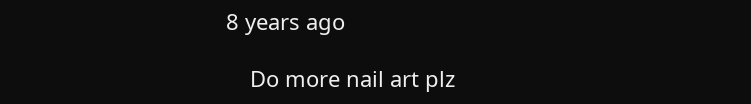8 years ago

    Do more nail art plz